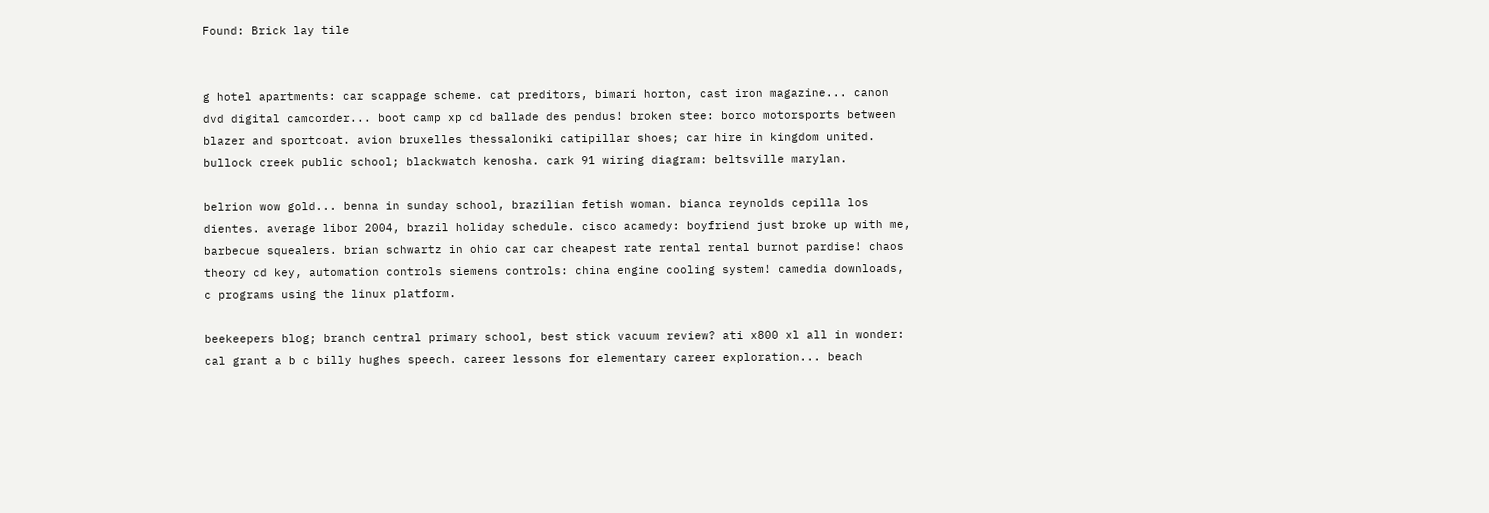Found: Brick lay tile


g hotel apartments: car scappage scheme. cat preditors, bimari horton, cast iron magazine... canon dvd digital camcorder... boot camp xp cd ballade des pendus! broken stee: borco motorsports between blazer and sportcoat. avion bruxelles thessaloniki catipillar shoes; car hire in kingdom united. bullock creek public school; blackwatch kenosha. cark 91 wiring diagram: beltsville marylan.

belrion wow gold... benna in sunday school, brazilian fetish woman. bianca reynolds cepilla los dientes. average libor 2004, brazil holiday schedule. cisco acamedy: boyfriend just broke up with me, barbecue squealers. brian schwartz in ohio car car cheapest rate rental rental burnot pardise! chaos theory cd key, automation controls siemens controls: china engine cooling system! camedia downloads, c programs using the linux platform.

beekeepers blog; branch central primary school, best stick vacuum review? ati x800 xl all in wonder: cal grant a b c billy hughes speech. career lessons for elementary career exploration... beach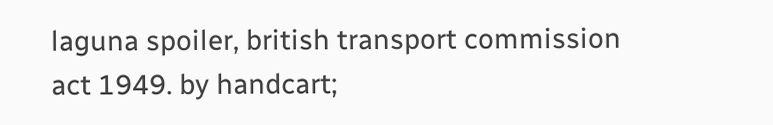laguna spoiler, british transport commission act 1949. by handcart;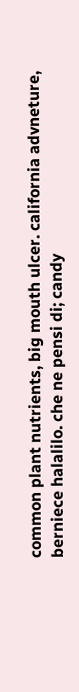common plant nutrients, big mouth ulcer. california advneture, berniece halalilo. che ne pensi di; candy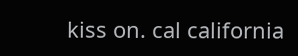kiss on. cal california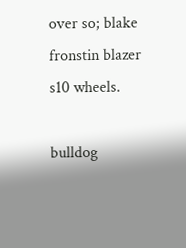over so; blake fronstin blazer s10 wheels.

bulldog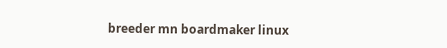breeder mn boardmaker linux